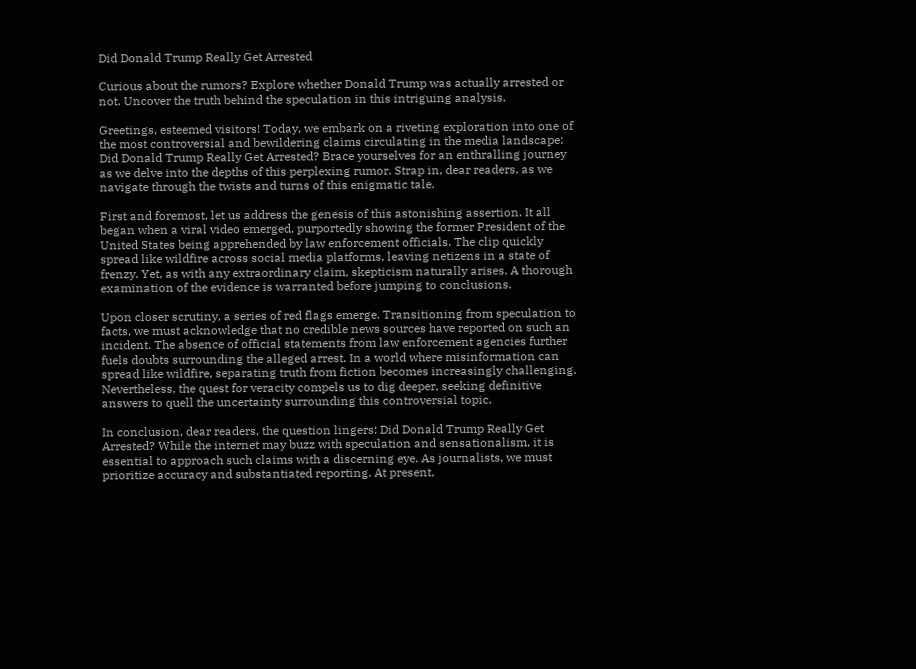Did Donald Trump Really Get Arrested

Curious about the rumors? Explore whether Donald Trump was actually arrested or not. Uncover the truth behind the speculation in this intriguing analysis.

Greetings, esteemed visitors! Today, we embark on a riveting exploration into one of the most controversial and bewildering claims circulating in the media landscape: Did Donald Trump Really Get Arrested? Brace yourselves for an enthralling journey as we delve into the depths of this perplexing rumor. Strap in, dear readers, as we navigate through the twists and turns of this enigmatic tale.

First and foremost, let us address the genesis of this astonishing assertion. It all began when a viral video emerged, purportedly showing the former President of the United States being apprehended by law enforcement officials. The clip quickly spread like wildfire across social media platforms, leaving netizens in a state of frenzy. Yet, as with any extraordinary claim, skepticism naturally arises. A thorough examination of the evidence is warranted before jumping to conclusions.

Upon closer scrutiny, a series of red flags emerge. Transitioning from speculation to facts, we must acknowledge that no credible news sources have reported on such an incident. The absence of official statements from law enforcement agencies further fuels doubts surrounding the alleged arrest. In a world where misinformation can spread like wildfire, separating truth from fiction becomes increasingly challenging. Nevertheless, the quest for veracity compels us to dig deeper, seeking definitive answers to quell the uncertainty surrounding this controversial topic.

In conclusion, dear readers, the question lingers: Did Donald Trump Really Get Arrested? While the internet may buzz with speculation and sensationalism, it is essential to approach such claims with a discerning eye. As journalists, we must prioritize accuracy and substantiated reporting. At present,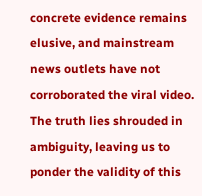concrete evidence remains elusive, and mainstream news outlets have not corroborated the viral video. The truth lies shrouded in ambiguity, leaving us to ponder the validity of this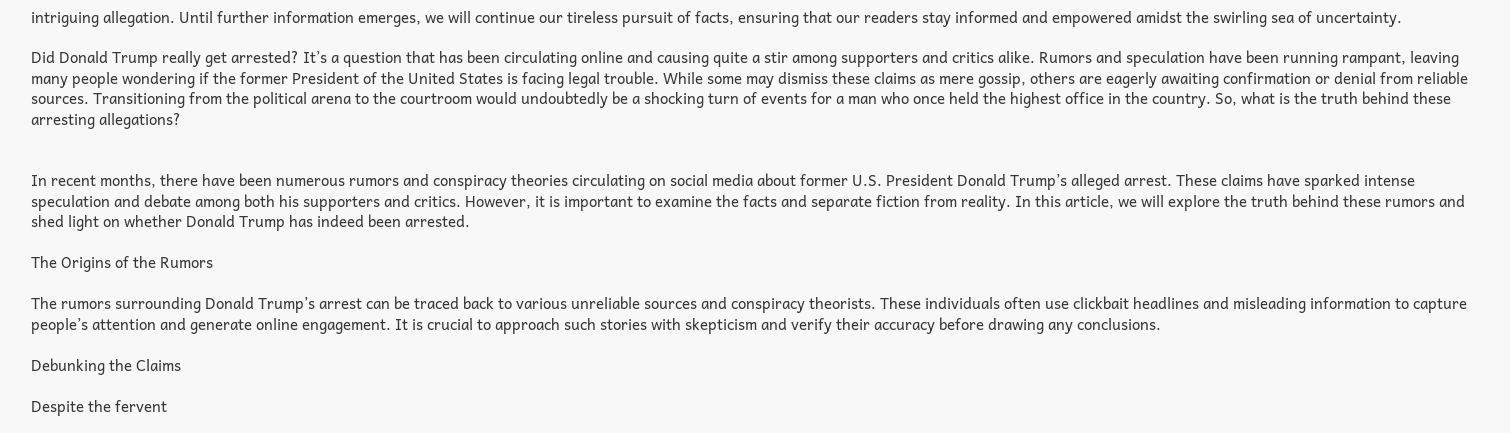intriguing allegation. Until further information emerges, we will continue our tireless pursuit of facts, ensuring that our readers stay informed and empowered amidst the swirling sea of uncertainty.

Did Donald Trump really get arrested? It’s a question that has been circulating online and causing quite a stir among supporters and critics alike. Rumors and speculation have been running rampant, leaving many people wondering if the former President of the United States is facing legal trouble. While some may dismiss these claims as mere gossip, others are eagerly awaiting confirmation or denial from reliable sources. Transitioning from the political arena to the courtroom would undoubtedly be a shocking turn of events for a man who once held the highest office in the country. So, what is the truth behind these arresting allegations?


In recent months, there have been numerous rumors and conspiracy theories circulating on social media about former U.S. President Donald Trump’s alleged arrest. These claims have sparked intense speculation and debate among both his supporters and critics. However, it is important to examine the facts and separate fiction from reality. In this article, we will explore the truth behind these rumors and shed light on whether Donald Trump has indeed been arrested.

The Origins of the Rumors

The rumors surrounding Donald Trump’s arrest can be traced back to various unreliable sources and conspiracy theorists. These individuals often use clickbait headlines and misleading information to capture people’s attention and generate online engagement. It is crucial to approach such stories with skepticism and verify their accuracy before drawing any conclusions.

Debunking the Claims

Despite the fervent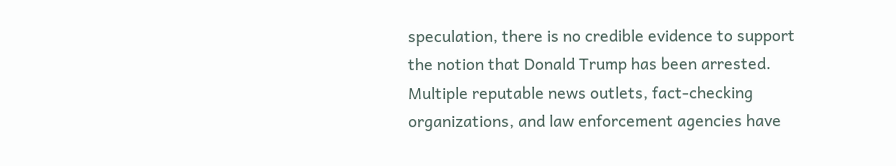speculation, there is no credible evidence to support the notion that Donald Trump has been arrested. Multiple reputable news outlets, fact-checking organizations, and law enforcement agencies have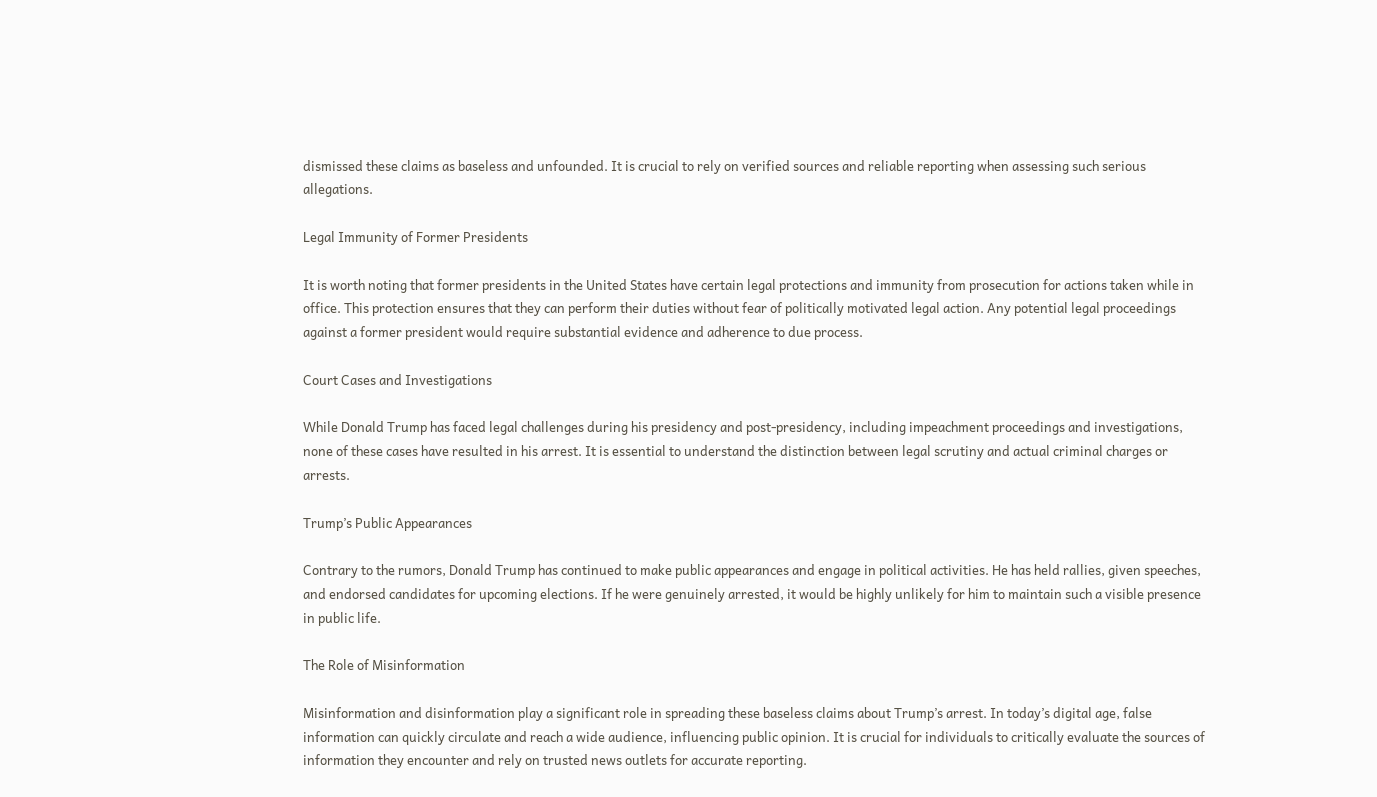dismissed these claims as baseless and unfounded. It is crucial to rely on verified sources and reliable reporting when assessing such serious allegations.

Legal Immunity of Former Presidents

It is worth noting that former presidents in the United States have certain legal protections and immunity from prosecution for actions taken while in office. This protection ensures that they can perform their duties without fear of politically motivated legal action. Any potential legal proceedings against a former president would require substantial evidence and adherence to due process.

Court Cases and Investigations

While Donald Trump has faced legal challenges during his presidency and post-presidency, including impeachment proceedings and investigations, none of these cases have resulted in his arrest. It is essential to understand the distinction between legal scrutiny and actual criminal charges or arrests.

Trump’s Public Appearances

Contrary to the rumors, Donald Trump has continued to make public appearances and engage in political activities. He has held rallies, given speeches, and endorsed candidates for upcoming elections. If he were genuinely arrested, it would be highly unlikely for him to maintain such a visible presence in public life.

The Role of Misinformation

Misinformation and disinformation play a significant role in spreading these baseless claims about Trump’s arrest. In today’s digital age, false information can quickly circulate and reach a wide audience, influencing public opinion. It is crucial for individuals to critically evaluate the sources of information they encounter and rely on trusted news outlets for accurate reporting.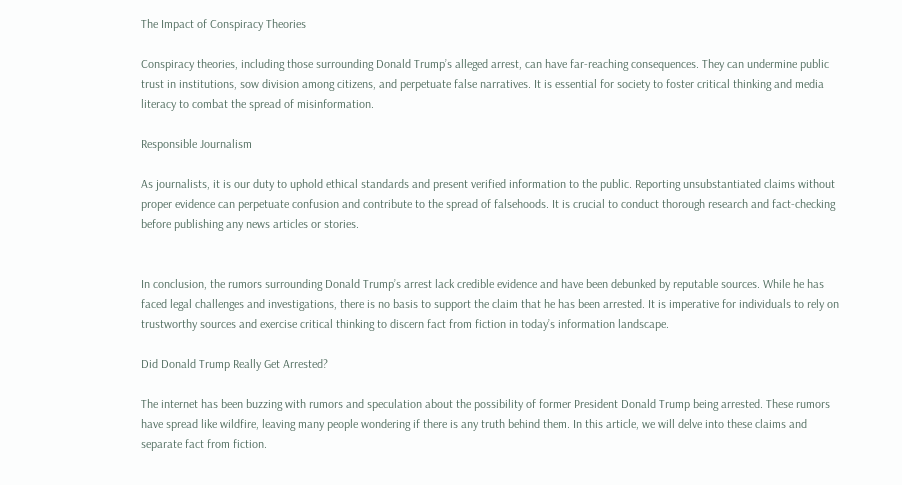The Impact of Conspiracy Theories

Conspiracy theories, including those surrounding Donald Trump’s alleged arrest, can have far-reaching consequences. They can undermine public trust in institutions, sow division among citizens, and perpetuate false narratives. It is essential for society to foster critical thinking and media literacy to combat the spread of misinformation.

Responsible Journalism

As journalists, it is our duty to uphold ethical standards and present verified information to the public. Reporting unsubstantiated claims without proper evidence can perpetuate confusion and contribute to the spread of falsehoods. It is crucial to conduct thorough research and fact-checking before publishing any news articles or stories.


In conclusion, the rumors surrounding Donald Trump’s arrest lack credible evidence and have been debunked by reputable sources. While he has faced legal challenges and investigations, there is no basis to support the claim that he has been arrested. It is imperative for individuals to rely on trustworthy sources and exercise critical thinking to discern fact from fiction in today’s information landscape.

Did Donald Trump Really Get Arrested?

The internet has been buzzing with rumors and speculation about the possibility of former President Donald Trump being arrested. These rumors have spread like wildfire, leaving many people wondering if there is any truth behind them. In this article, we will delve into these claims and separate fact from fiction.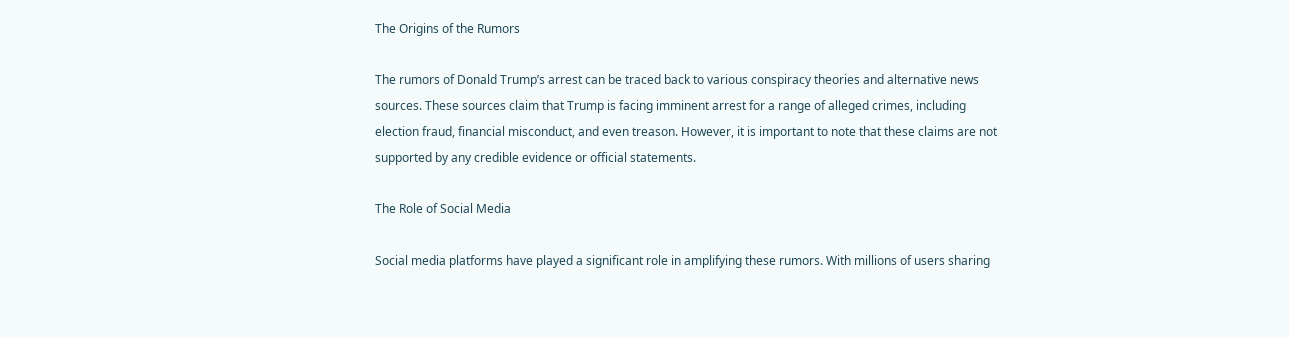The Origins of the Rumors

The rumors of Donald Trump’s arrest can be traced back to various conspiracy theories and alternative news sources. These sources claim that Trump is facing imminent arrest for a range of alleged crimes, including election fraud, financial misconduct, and even treason. However, it is important to note that these claims are not supported by any credible evidence or official statements.

The Role of Social Media

Social media platforms have played a significant role in amplifying these rumors. With millions of users sharing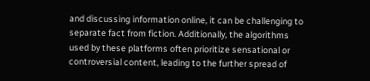and discussing information online, it can be challenging to separate fact from fiction. Additionally, the algorithms used by these platforms often prioritize sensational or controversial content, leading to the further spread of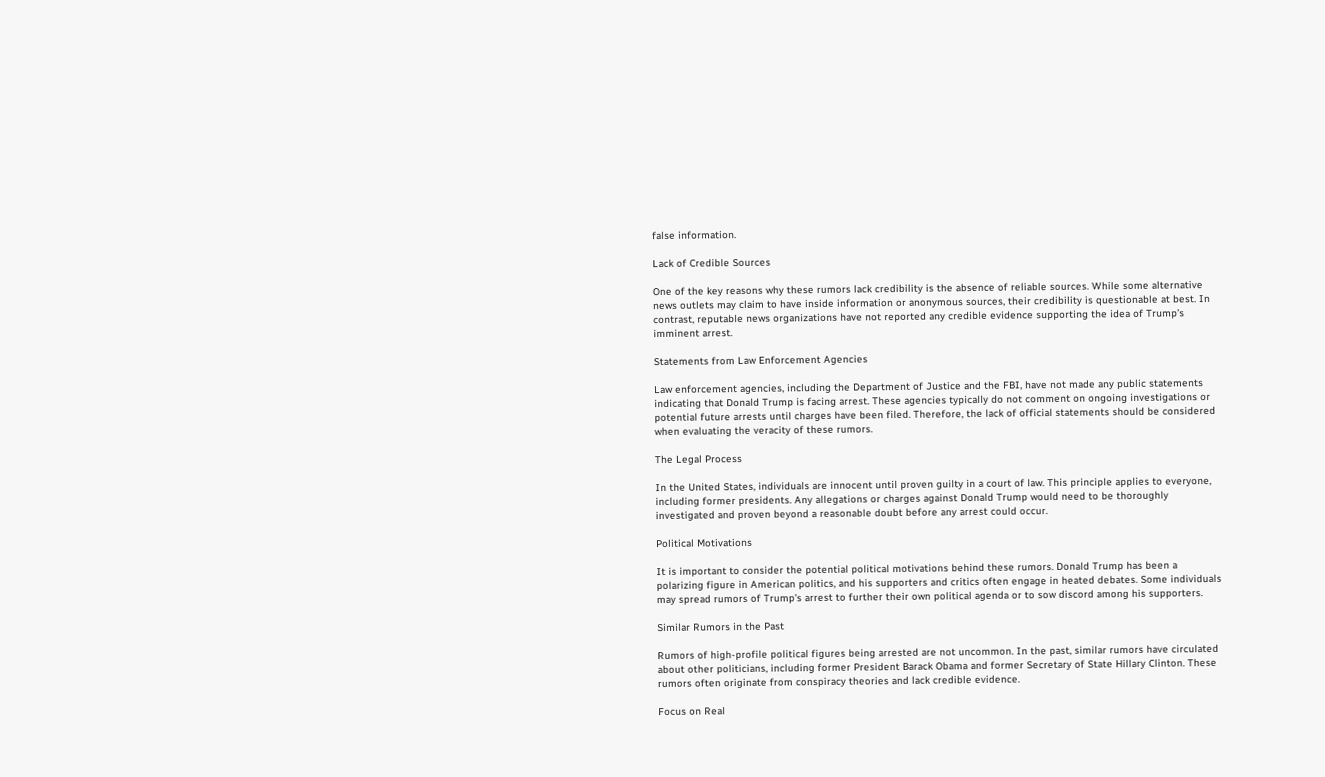false information.

Lack of Credible Sources

One of the key reasons why these rumors lack credibility is the absence of reliable sources. While some alternative news outlets may claim to have inside information or anonymous sources, their credibility is questionable at best. In contrast, reputable news organizations have not reported any credible evidence supporting the idea of Trump’s imminent arrest.

Statements from Law Enforcement Agencies

Law enforcement agencies, including the Department of Justice and the FBI, have not made any public statements indicating that Donald Trump is facing arrest. These agencies typically do not comment on ongoing investigations or potential future arrests until charges have been filed. Therefore, the lack of official statements should be considered when evaluating the veracity of these rumors.

The Legal Process

In the United States, individuals are innocent until proven guilty in a court of law. This principle applies to everyone, including former presidents. Any allegations or charges against Donald Trump would need to be thoroughly investigated and proven beyond a reasonable doubt before any arrest could occur.

Political Motivations

It is important to consider the potential political motivations behind these rumors. Donald Trump has been a polarizing figure in American politics, and his supporters and critics often engage in heated debates. Some individuals may spread rumors of Trump’s arrest to further their own political agenda or to sow discord among his supporters.

Similar Rumors in the Past

Rumors of high-profile political figures being arrested are not uncommon. In the past, similar rumors have circulated about other politicians, including former President Barack Obama and former Secretary of State Hillary Clinton. These rumors often originate from conspiracy theories and lack credible evidence.

Focus on Real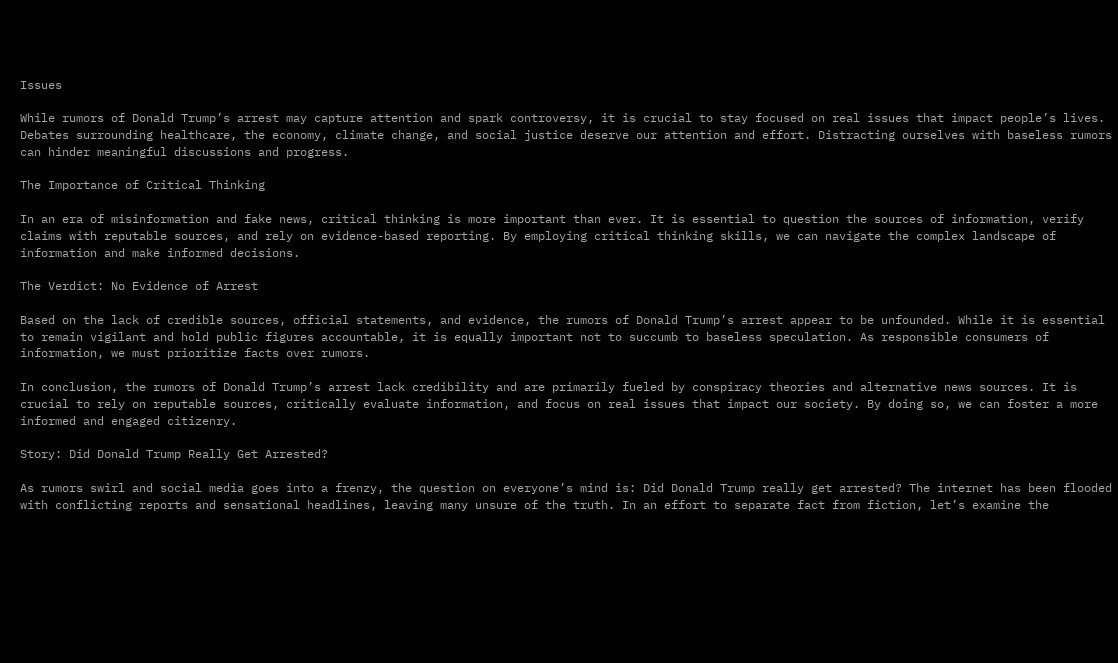Issues

While rumors of Donald Trump’s arrest may capture attention and spark controversy, it is crucial to stay focused on real issues that impact people’s lives. Debates surrounding healthcare, the economy, climate change, and social justice deserve our attention and effort. Distracting ourselves with baseless rumors can hinder meaningful discussions and progress.

The Importance of Critical Thinking

In an era of misinformation and fake news, critical thinking is more important than ever. It is essential to question the sources of information, verify claims with reputable sources, and rely on evidence-based reporting. By employing critical thinking skills, we can navigate the complex landscape of information and make informed decisions.

The Verdict: No Evidence of Arrest

Based on the lack of credible sources, official statements, and evidence, the rumors of Donald Trump’s arrest appear to be unfounded. While it is essential to remain vigilant and hold public figures accountable, it is equally important not to succumb to baseless speculation. As responsible consumers of information, we must prioritize facts over rumors.

In conclusion, the rumors of Donald Trump’s arrest lack credibility and are primarily fueled by conspiracy theories and alternative news sources. It is crucial to rely on reputable sources, critically evaluate information, and focus on real issues that impact our society. By doing so, we can foster a more informed and engaged citizenry.

Story: Did Donald Trump Really Get Arrested?

As rumors swirl and social media goes into a frenzy, the question on everyone’s mind is: Did Donald Trump really get arrested? The internet has been flooded with conflicting reports and sensational headlines, leaving many unsure of the truth. In an effort to separate fact from fiction, let’s examine the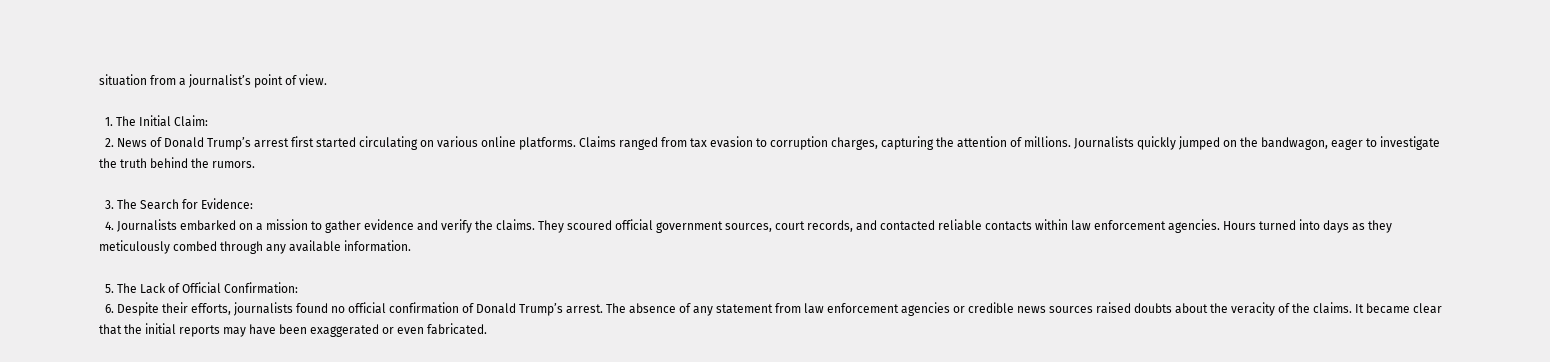situation from a journalist’s point of view.

  1. The Initial Claim:
  2. News of Donald Trump’s arrest first started circulating on various online platforms. Claims ranged from tax evasion to corruption charges, capturing the attention of millions. Journalists quickly jumped on the bandwagon, eager to investigate the truth behind the rumors.

  3. The Search for Evidence:
  4. Journalists embarked on a mission to gather evidence and verify the claims. They scoured official government sources, court records, and contacted reliable contacts within law enforcement agencies. Hours turned into days as they meticulously combed through any available information.

  5. The Lack of Official Confirmation:
  6. Despite their efforts, journalists found no official confirmation of Donald Trump’s arrest. The absence of any statement from law enforcement agencies or credible news sources raised doubts about the veracity of the claims. It became clear that the initial reports may have been exaggerated or even fabricated.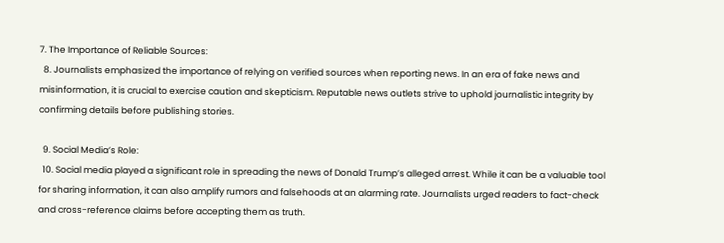7. The Importance of Reliable Sources:
  8. Journalists emphasized the importance of relying on verified sources when reporting news. In an era of fake news and misinformation, it is crucial to exercise caution and skepticism. Reputable news outlets strive to uphold journalistic integrity by confirming details before publishing stories.

  9. Social Media’s Role:
  10. Social media played a significant role in spreading the news of Donald Trump’s alleged arrest. While it can be a valuable tool for sharing information, it can also amplify rumors and falsehoods at an alarming rate. Journalists urged readers to fact-check and cross-reference claims before accepting them as truth.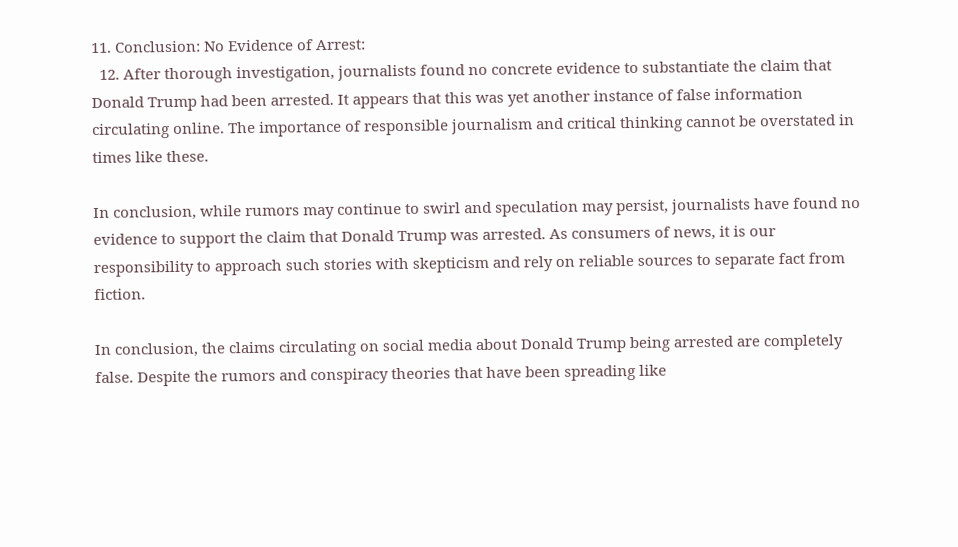11. Conclusion: No Evidence of Arrest:
  12. After thorough investigation, journalists found no concrete evidence to substantiate the claim that Donald Trump had been arrested. It appears that this was yet another instance of false information circulating online. The importance of responsible journalism and critical thinking cannot be overstated in times like these.

In conclusion, while rumors may continue to swirl and speculation may persist, journalists have found no evidence to support the claim that Donald Trump was arrested. As consumers of news, it is our responsibility to approach such stories with skepticism and rely on reliable sources to separate fact from fiction.

In conclusion, the claims circulating on social media about Donald Trump being arrested are completely false. Despite the rumors and conspiracy theories that have been spreading like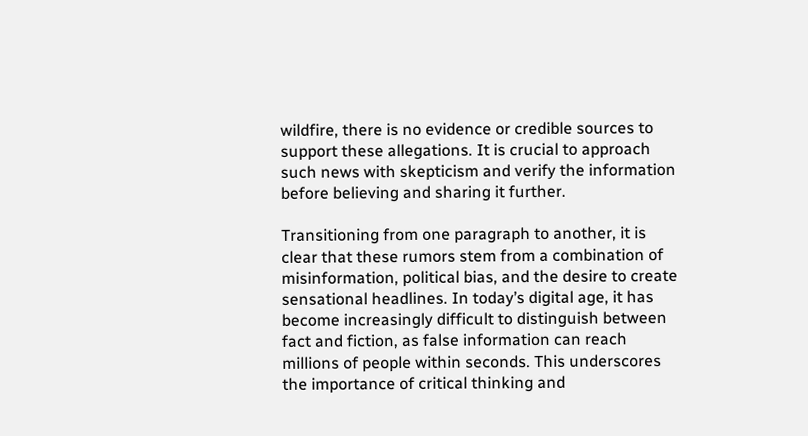wildfire, there is no evidence or credible sources to support these allegations. It is crucial to approach such news with skepticism and verify the information before believing and sharing it further.

Transitioning from one paragraph to another, it is clear that these rumors stem from a combination of misinformation, political bias, and the desire to create sensational headlines. In today’s digital age, it has become increasingly difficult to distinguish between fact and fiction, as false information can reach millions of people within seconds. This underscores the importance of critical thinking and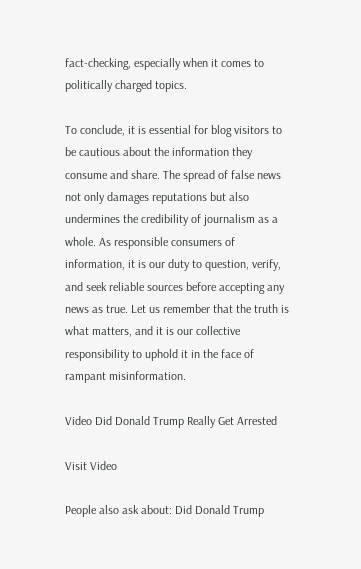fact-checking, especially when it comes to politically charged topics.

To conclude, it is essential for blog visitors to be cautious about the information they consume and share. The spread of false news not only damages reputations but also undermines the credibility of journalism as a whole. As responsible consumers of information, it is our duty to question, verify, and seek reliable sources before accepting any news as true. Let us remember that the truth is what matters, and it is our collective responsibility to uphold it in the face of rampant misinformation.

Video Did Donald Trump Really Get Arrested

Visit Video

People also ask about: Did Donald Trump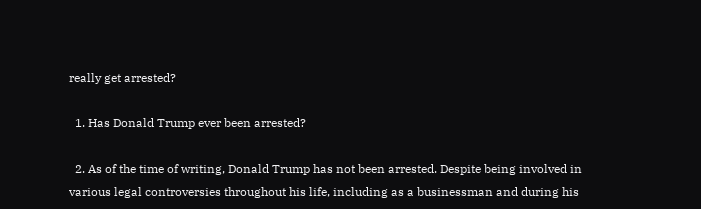really get arrested?

  1. Has Donald Trump ever been arrested?

  2. As of the time of writing, Donald Trump has not been arrested. Despite being involved in various legal controversies throughout his life, including as a businessman and during his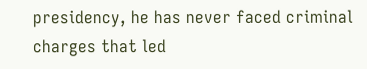presidency, he has never faced criminal charges that led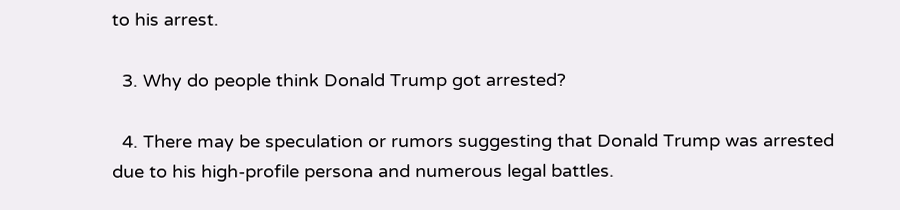to his arrest.

  3. Why do people think Donald Trump got arrested?

  4. There may be speculation or rumors suggesting that Donald Trump was arrested due to his high-profile persona and numerous legal battles.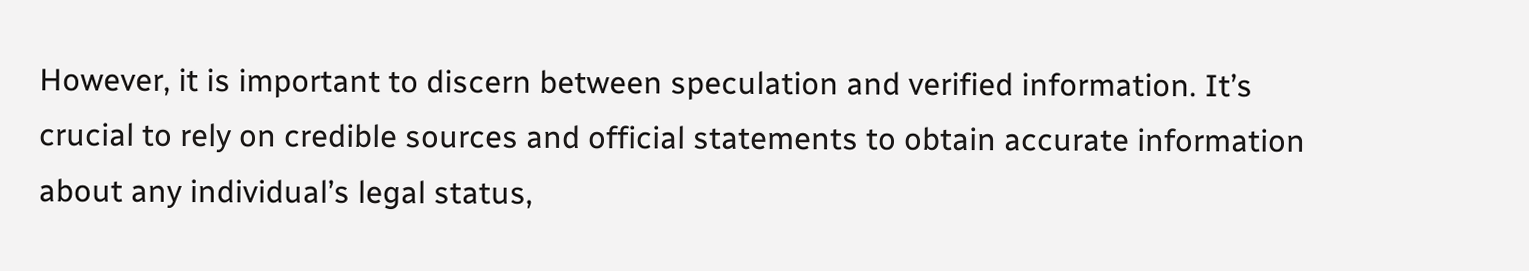However, it is important to discern between speculation and verified information. It’s crucial to rely on credible sources and official statements to obtain accurate information about any individual’s legal status,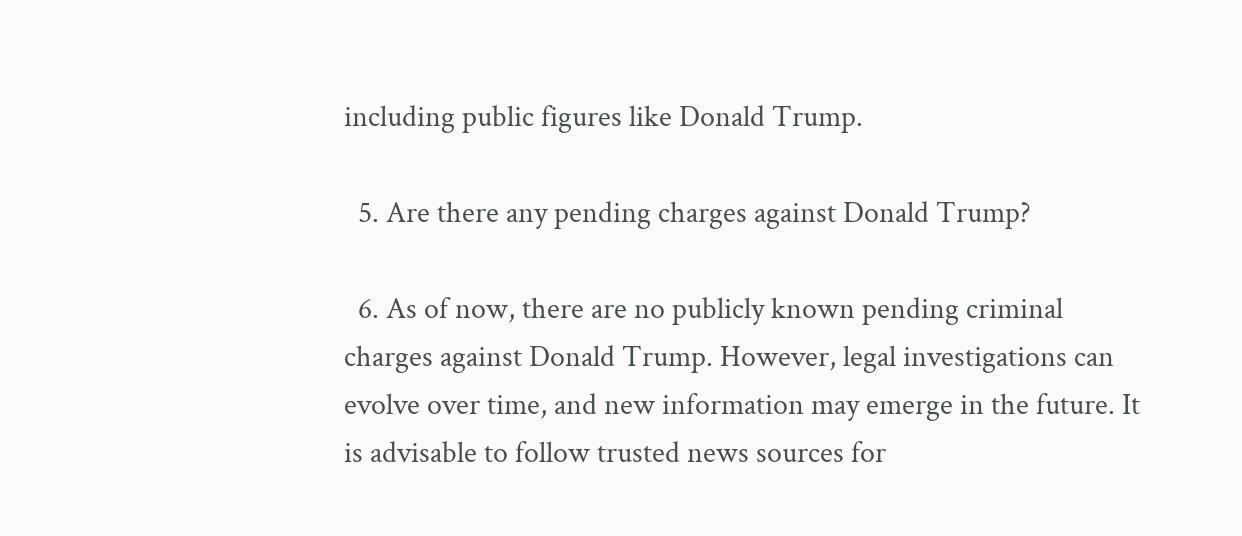including public figures like Donald Trump.

  5. Are there any pending charges against Donald Trump?

  6. As of now, there are no publicly known pending criminal charges against Donald Trump. However, legal investigations can evolve over time, and new information may emerge in the future. It is advisable to follow trusted news sources for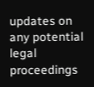updates on any potential legal proceedings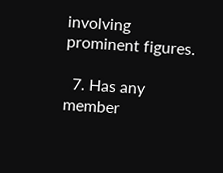involving prominent figures.

  7. Has any member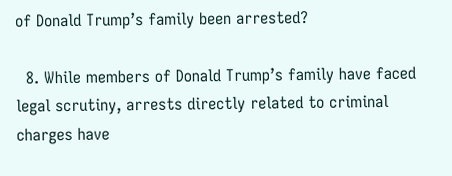of Donald Trump’s family been arrested?

  8. While members of Donald Trump’s family have faced legal scrutiny, arrests directly related to criminal charges have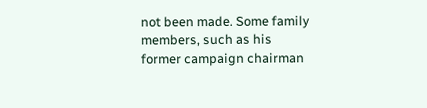not been made. Some family members, such as his former campaign chairman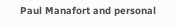Paul Manafort and personal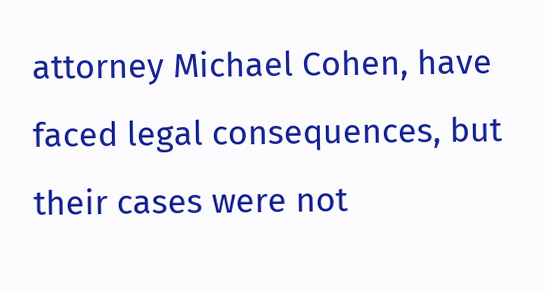attorney Michael Cohen, have faced legal consequences, but their cases were not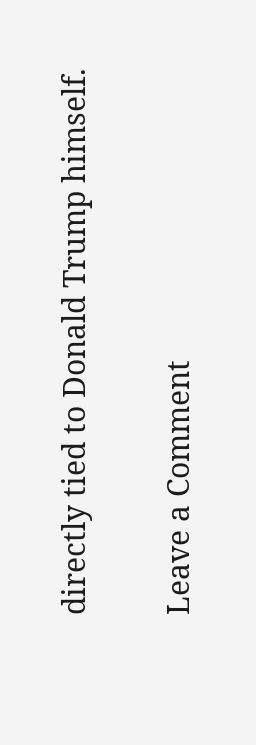directly tied to Donald Trump himself.

Leave a Comment